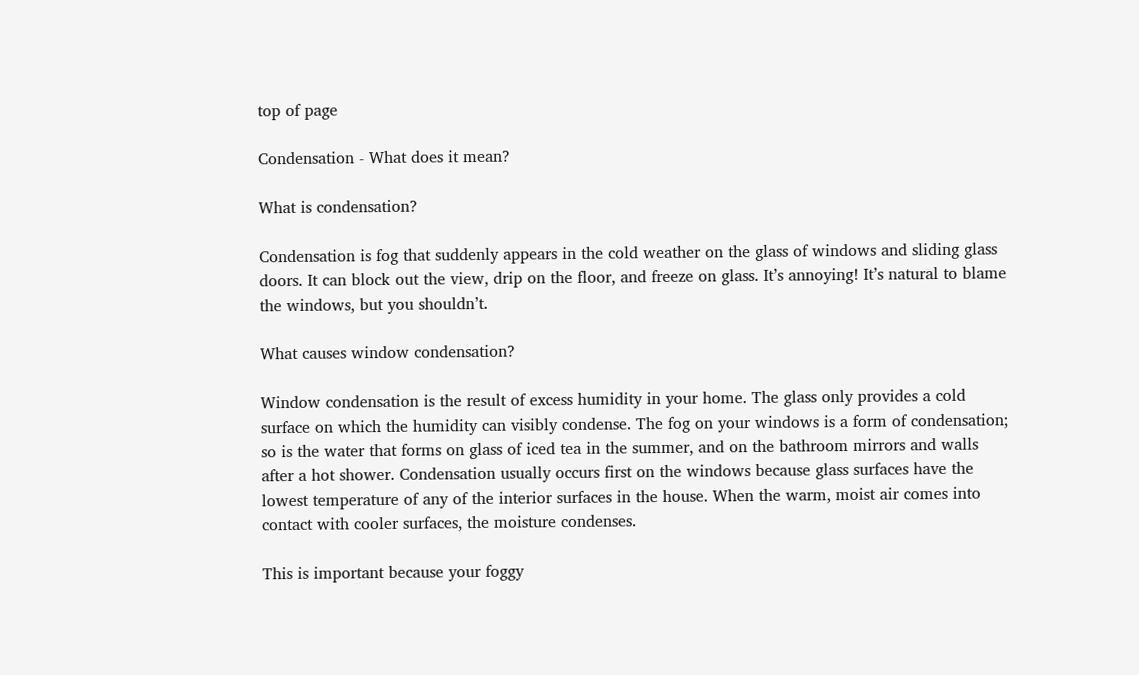top of page

Condensation - What does it mean?

What is condensation?

Condensation is fog that suddenly appears in the cold weather on the glass of windows and sliding glass doors. It can block out the view, drip on the floor, and freeze on glass. It’s annoying! It’s natural to blame the windows, but you shouldn’t.

What causes window condensation?

Window condensation is the result of excess humidity in your home. The glass only provides a cold surface on which the humidity can visibly condense. The fog on your windows is a form of condensation; so is the water that forms on glass of iced tea in the summer, and on the bathroom mirrors and walls after a hot shower. Condensation usually occurs first on the windows because glass surfaces have the lowest temperature of any of the interior surfaces in the house. When the warm, moist air comes into contact with cooler surfaces, the moisture condenses.

This is important because your foggy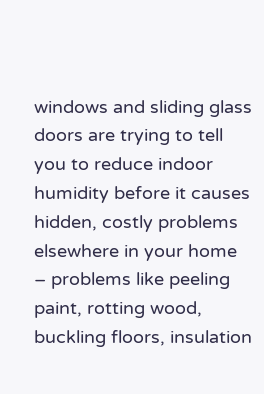windows and sliding glass doors are trying to tell you to reduce indoor humidity before it causes hidden, costly problems elsewhere in your home – problems like peeling paint, rotting wood, buckling floors, insulation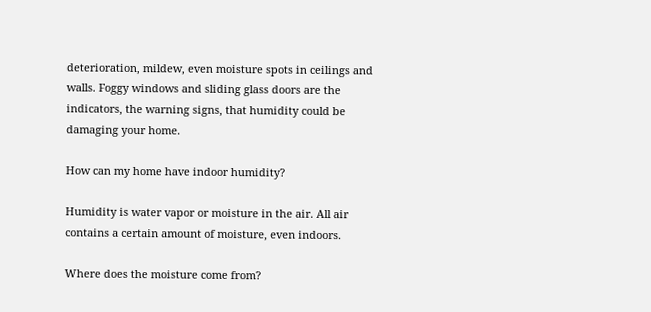deterioration, mildew, even moisture spots in ceilings and walls. Foggy windows and sliding glass doors are the indicators, the warning signs, that humidity could be damaging your home.

How can my home have indoor humidity?

Humidity is water vapor or moisture in the air. All air contains a certain amount of moisture, even indoors.

Where does the moisture come from?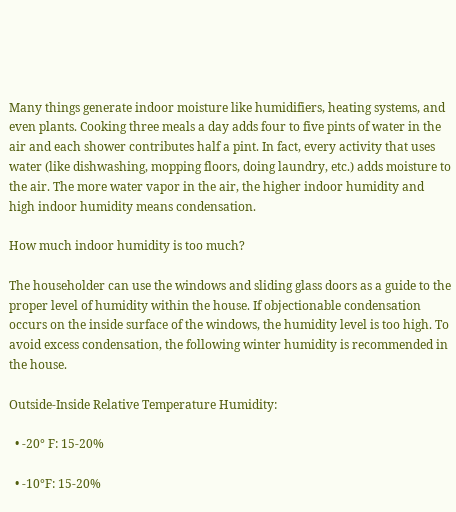Many things generate indoor moisture like humidifiers, heating systems, and even plants. Cooking three meals a day adds four to five pints of water in the air and each shower contributes half a pint. In fact, every activity that uses water (like dishwashing, mopping floors, doing laundry, etc.) adds moisture to the air. The more water vapor in the air, the higher indoor humidity and high indoor humidity means condensation.

How much indoor humidity is too much?

The householder can use the windows and sliding glass doors as a guide to the proper level of humidity within the house. If objectionable condensation occurs on the inside surface of the windows, the humidity level is too high. To avoid excess condensation, the following winter humidity is recommended in the house.

Outside-Inside Relative Temperature Humidity:

  • -20° F: 15-20%

  • -10°F: 15-20%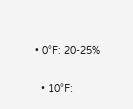• 0°F: 20-25%

  • 10°F: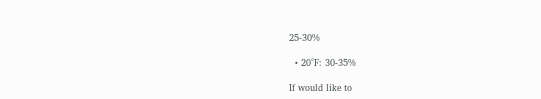25-30%

  • 20°F: 30-35%

If would like to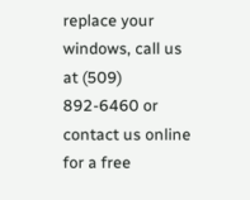replace your windows, call us at (509) 892-6460 or contact us online for a free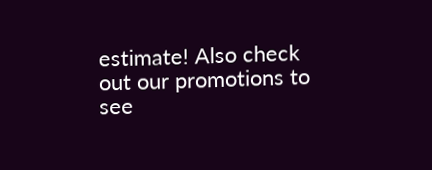estimate! Also check out our promotions to see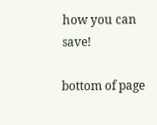how you can save!

bottom of page